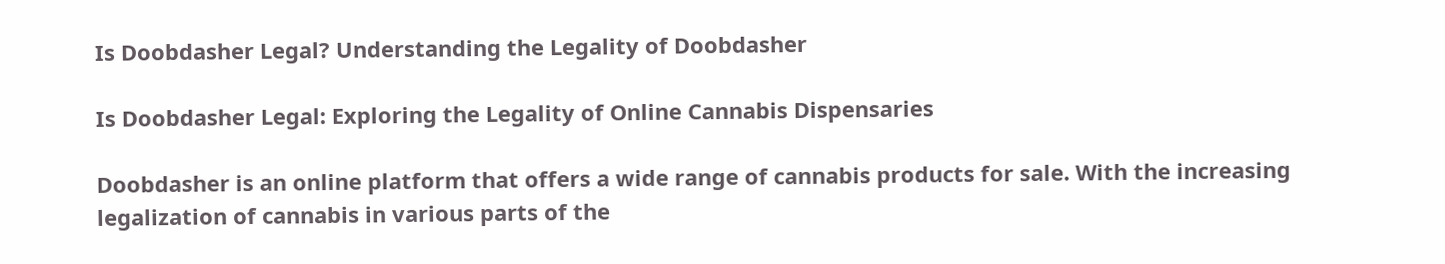Is Doobdasher Legal? Understanding the Legality of Doobdasher

Is Doobdasher Legal: Exploring the Legality of Online Cannabis Dispensaries

Doobdasher is an online platform that offers a wide range of cannabis products for sale. With the increasing legalization of cannabis in various parts of the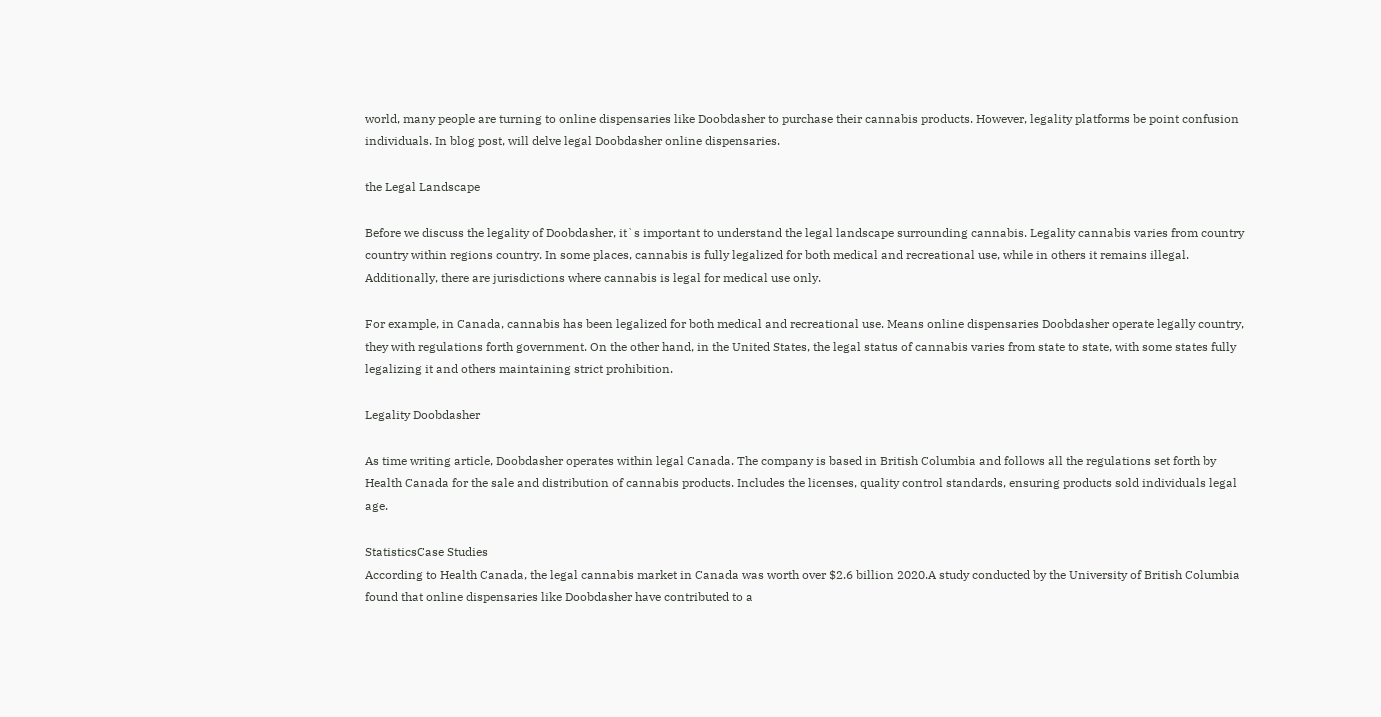world, many people are turning to online dispensaries like Doobdasher to purchase their cannabis products. However, legality platforms be point confusion individuals. In blog post, will delve legal Doobdasher online dispensaries.

the Legal Landscape

Before we discuss the legality of Doobdasher, it`s important to understand the legal landscape surrounding cannabis. Legality cannabis varies from country country within regions country. In some places, cannabis is fully legalized for both medical and recreational use, while in others it remains illegal. Additionally, there are jurisdictions where cannabis is legal for medical use only.

For example, in Canada, cannabis has been legalized for both medical and recreational use. Means online dispensaries Doobdasher operate legally country, they with regulations forth government. On the other hand, in the United States, the legal status of cannabis varies from state to state, with some states fully legalizing it and others maintaining strict prohibition.

Legality Doobdasher

As time writing article, Doobdasher operates within legal Canada. The company is based in British Columbia and follows all the regulations set forth by Health Canada for the sale and distribution of cannabis products. Includes the licenses, quality control standards, ensuring products sold individuals legal age.

StatisticsCase Studies
According to Health Canada, the legal cannabis market in Canada was worth over $2.6 billion 2020.A study conducted by the University of British Columbia found that online dispensaries like Doobdasher have contributed to a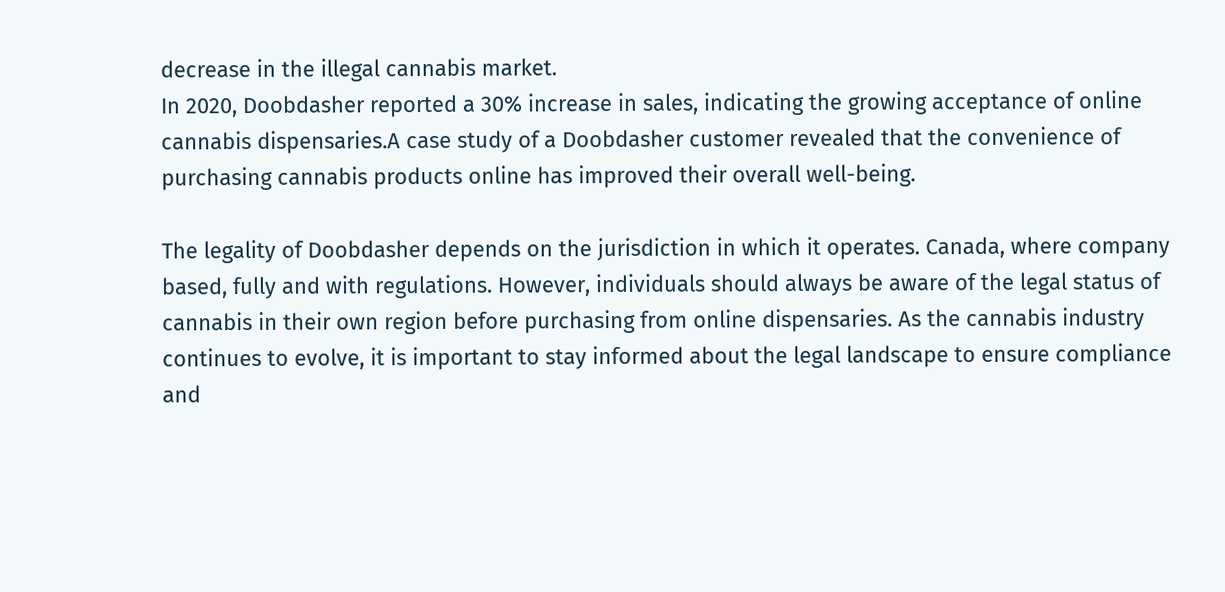decrease in the illegal cannabis market.
In 2020, Doobdasher reported a 30% increase in sales, indicating the growing acceptance of online cannabis dispensaries.A case study of a Doobdasher customer revealed that the convenience of purchasing cannabis products online has improved their overall well-being.

The legality of Doobdasher depends on the jurisdiction in which it operates. Canada, where company based, fully and with regulations. However, individuals should always be aware of the legal status of cannabis in their own region before purchasing from online dispensaries. As the cannabis industry continues to evolve, it is important to stay informed about the legal landscape to ensure compliance and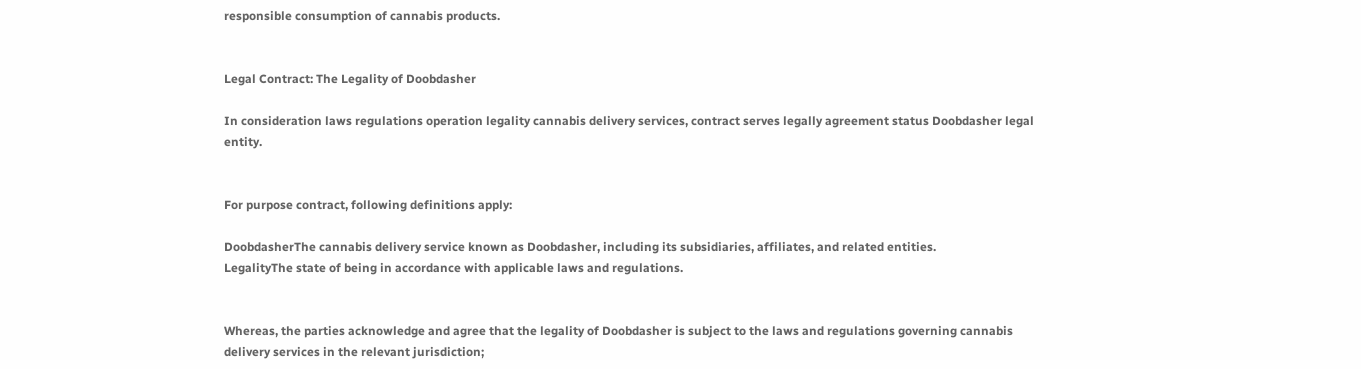responsible consumption of cannabis products.


Legal Contract: The Legality of Doobdasher

In consideration laws regulations operation legality cannabis delivery services, contract serves legally agreement status Doobdasher legal entity.


For purpose contract, following definitions apply:

DoobdasherThe cannabis delivery service known as Doobdasher, including its subsidiaries, affiliates, and related entities.
LegalityThe state of being in accordance with applicable laws and regulations.


Whereas, the parties acknowledge and agree that the legality of Doobdasher is subject to the laws and regulations governing cannabis delivery services in the relevant jurisdiction;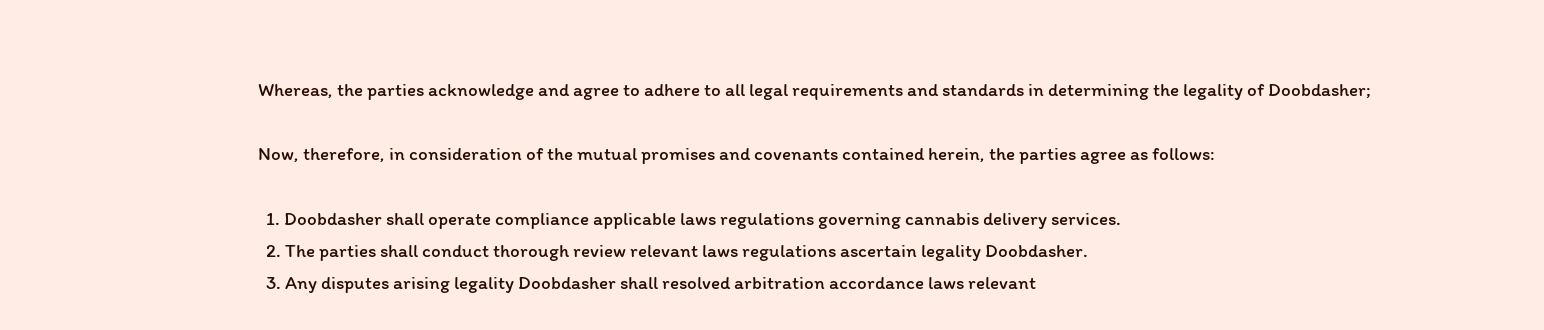Whereas, the parties acknowledge and agree to adhere to all legal requirements and standards in determining the legality of Doobdasher;

Now, therefore, in consideration of the mutual promises and covenants contained herein, the parties agree as follows:

  1. Doobdasher shall operate compliance applicable laws regulations governing cannabis delivery services.
  2. The parties shall conduct thorough review relevant laws regulations ascertain legality Doobdasher.
  3. Any disputes arising legality Doobdasher shall resolved arbitration accordance laws relevant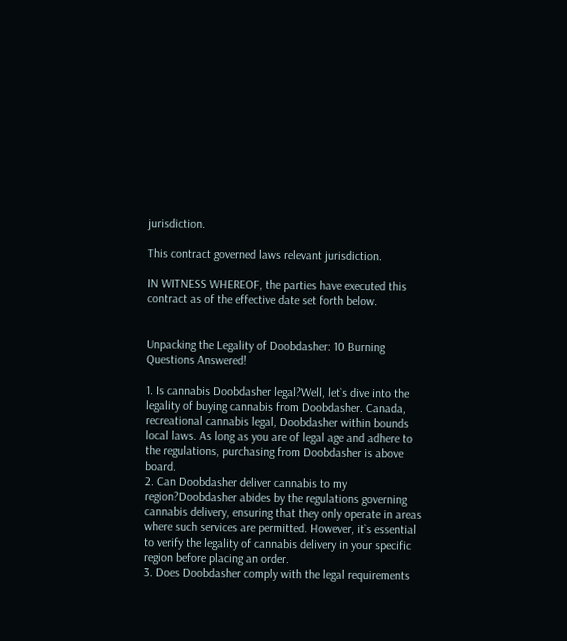jurisdiction.

This contract governed laws relevant jurisdiction.

IN WITNESS WHEREOF, the parties have executed this contract as of the effective date set forth below.


Unpacking the Legality of Doobdasher: 10 Burning Questions Answered!

1. Is cannabis Doobdasher legal?Well, let`s dive into the legality of buying cannabis from Doobdasher. Canada, recreational cannabis legal, Doobdasher within bounds local laws. As long as you are of legal age and adhere to the regulations, purchasing from Doobdasher is above board.
2. Can Doobdasher deliver cannabis to my region?Doobdasher abides by the regulations governing cannabis delivery, ensuring that they only operate in areas where such services are permitted. However, it`s essential to verify the legality of cannabis delivery in your specific region before placing an order.
3. Does Doobdasher comply with the legal requirements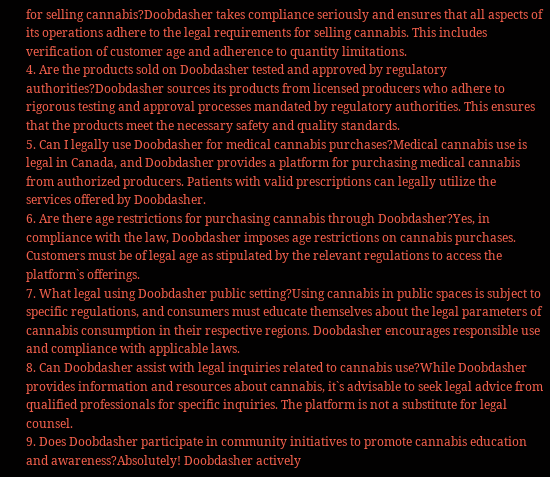for selling cannabis?Doobdasher takes compliance seriously and ensures that all aspects of its operations adhere to the legal requirements for selling cannabis. This includes verification of customer age and adherence to quantity limitations.
4. Are the products sold on Doobdasher tested and approved by regulatory authorities?Doobdasher sources its products from licensed producers who adhere to rigorous testing and approval processes mandated by regulatory authorities. This ensures that the products meet the necessary safety and quality standards.
5. Can I legally use Doobdasher for medical cannabis purchases?Medical cannabis use is legal in Canada, and Doobdasher provides a platform for purchasing medical cannabis from authorized producers. Patients with valid prescriptions can legally utilize the services offered by Doobdasher.
6. Are there age restrictions for purchasing cannabis through Doobdasher?Yes, in compliance with the law, Doobdasher imposes age restrictions on cannabis purchases. Customers must be of legal age as stipulated by the relevant regulations to access the platform`s offerings.
7. What legal using Doobdasher public setting?Using cannabis in public spaces is subject to specific regulations, and consumers must educate themselves about the legal parameters of cannabis consumption in their respective regions. Doobdasher encourages responsible use and compliance with applicable laws.
8. Can Doobdasher assist with legal inquiries related to cannabis use?While Doobdasher provides information and resources about cannabis, it`s advisable to seek legal advice from qualified professionals for specific inquiries. The platform is not a substitute for legal counsel.
9. Does Doobdasher participate in community initiatives to promote cannabis education and awareness?Absolutely! Doobdasher actively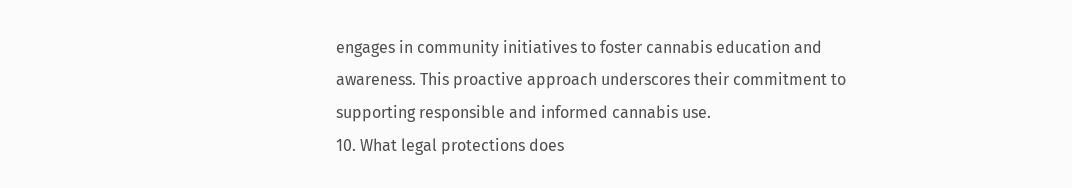engages in community initiatives to foster cannabis education and awareness. This proactive approach underscores their commitment to supporting responsible and informed cannabis use.
10. What legal protections does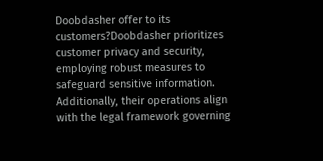Doobdasher offer to its customers?Doobdasher prioritizes customer privacy and security, employing robust measures to safeguard sensitive information. Additionally, their operations align with the legal framework governing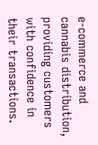e-commerce and cannabis distribution, providing customers with confidence in their transactions.